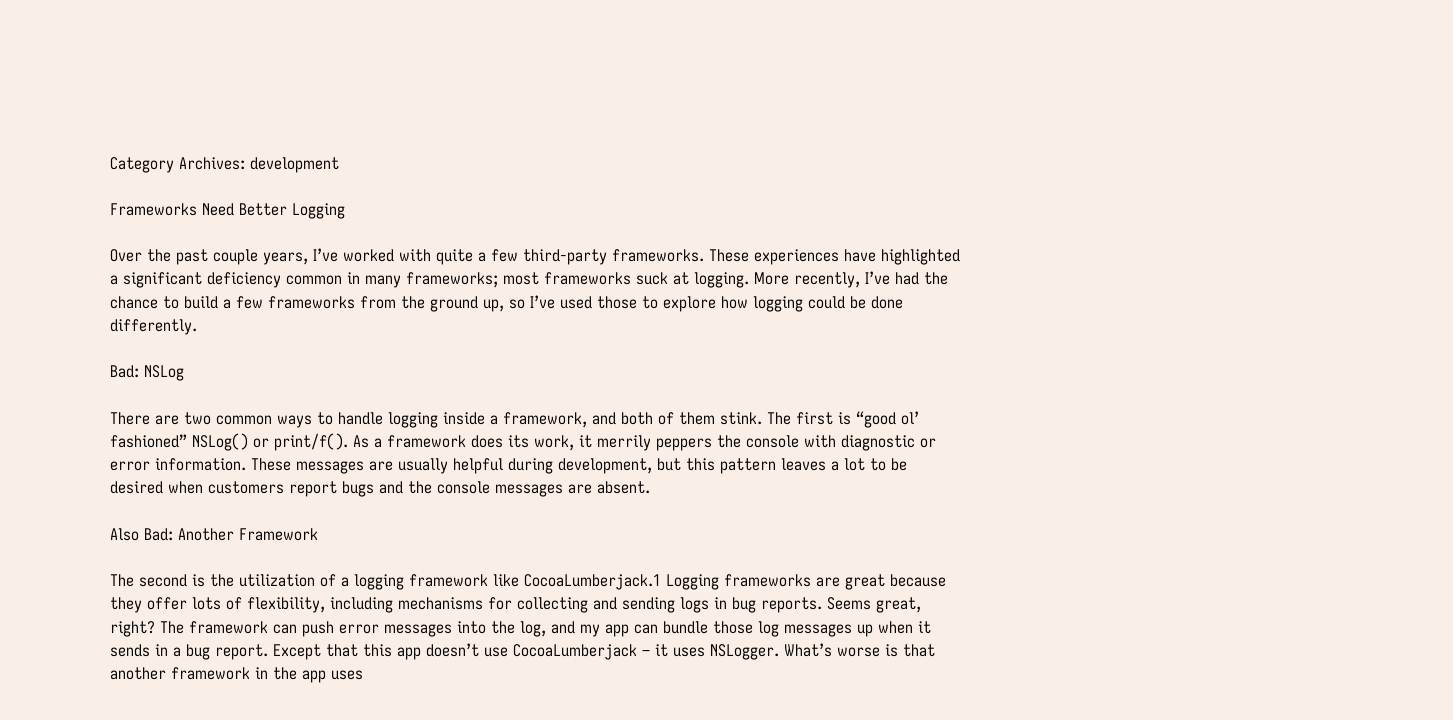Category Archives: development

Frameworks Need Better Logging

Over the past couple years, I’ve worked with quite a few third-party frameworks. These experiences have highlighted a significant deficiency common in many frameworks; most frameworks suck at logging. More recently, I’ve had the chance to build a few frameworks from the ground up, so I’ve used those to explore how logging could be done differently.

Bad: NSLog

There are two common ways to handle logging inside a framework, and both of them stink. The first is “good ol’ fashioned” NSLog() or print/f(). As a framework does its work, it merrily peppers the console with diagnostic or error information. These messages are usually helpful during development, but this pattern leaves a lot to be desired when customers report bugs and the console messages are absent.

Also Bad: Another Framework

The second is the utilization of a logging framework like CocoaLumberjack.1 Logging frameworks are great because they offer lots of flexibility, including mechanisms for collecting and sending logs in bug reports. Seems great, right? The framework can push error messages into the log, and my app can bundle those log messages up when it sends in a bug report. Except that this app doesn’t use CocoaLumberjack – it uses NSLogger. What’s worse is that another framework in the app uses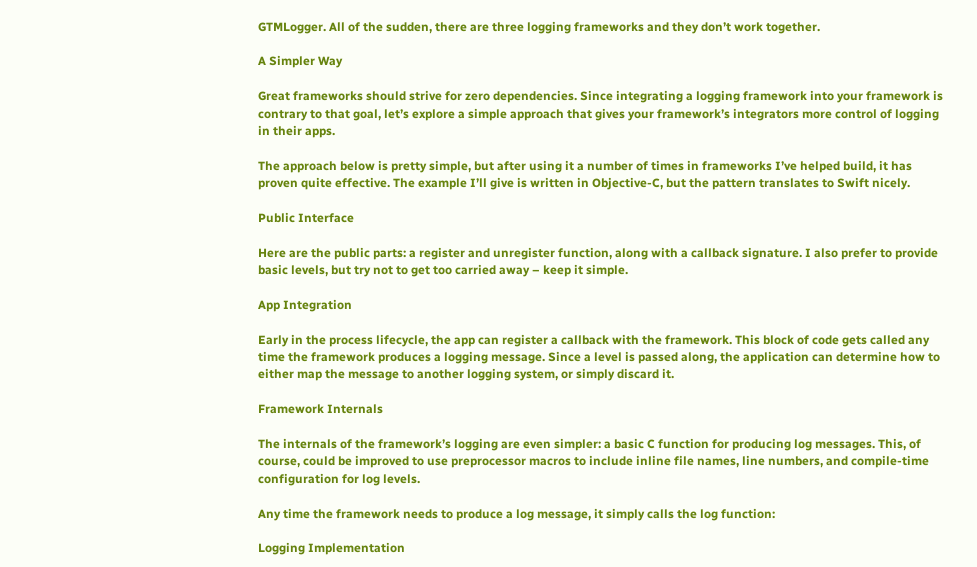GTMLogger. All of the sudden, there are three logging frameworks and they don’t work together.

A Simpler Way

Great frameworks should strive for zero dependencies. Since integrating a logging framework into your framework is contrary to that goal, let’s explore a simple approach that gives your framework’s integrators more control of logging in their apps.

The approach below is pretty simple, but after using it a number of times in frameworks I’ve helped build, it has proven quite effective. The example I’ll give is written in Objective-C, but the pattern translates to Swift nicely.

Public Interface

Here are the public parts: a register and unregister function, along with a callback signature. I also prefer to provide basic levels, but try not to get too carried away – keep it simple.

App Integration

Early in the process lifecycle, the app can register a callback with the framework. This block of code gets called any time the framework produces a logging message. Since a level is passed along, the application can determine how to either map the message to another logging system, or simply discard it.

Framework Internals

The internals of the framework’s logging are even simpler: a basic C function for producing log messages. This, of course, could be improved to use preprocessor macros to include inline file names, line numbers, and compile-time configuration for log levels.

Any time the framework needs to produce a log message, it simply calls the log function:

Logging Implementation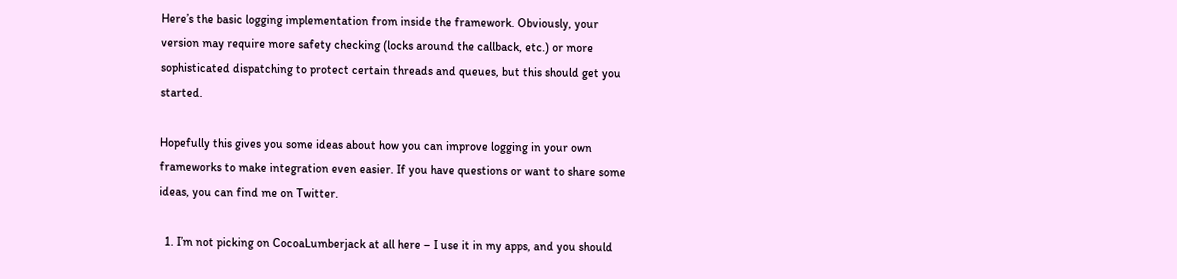Here’s the basic logging implementation from inside the framework. Obviously, your version may require more safety checking (locks around the callback, etc.) or more sophisticated dispatching to protect certain threads and queues, but this should get you started.

Hopefully this gives you some ideas about how you can improve logging in your own frameworks to make integration even easier. If you have questions or want to share some ideas, you can find me on Twitter.

  1. I’m not picking on CocoaLumberjack at all here – I use it in my apps, and you should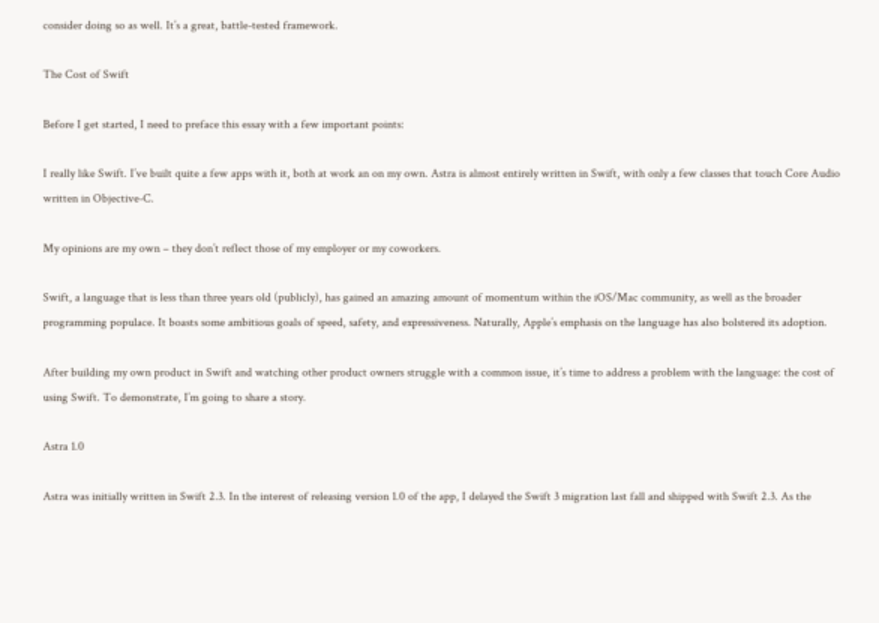consider doing so as well. It’s a great, battle-tested framework.

The Cost of Swift

Before I get started, I need to preface this essay with a few important points:

I really like Swift. I’ve built quite a few apps with it, both at work an on my own. Astra is almost entirely written in Swift, with only a few classes that touch Core Audio written in Objective-C.

My opinions are my own – they don’t reflect those of my employer or my coworkers.

Swift, a language that is less than three years old (publicly), has gained an amazing amount of momentum within the iOS/Mac community, as well as the broader programming populace. It boasts some ambitious goals of speed, safety, and expressiveness. Naturally, Apple’s emphasis on the language has also bolstered its adoption.

After building my own product in Swift and watching other product owners struggle with a common issue, it’s time to address a problem with the language: the cost of using Swift. To demonstrate, I’m going to share a story.

Astra 1.0

Astra was initially written in Swift 2.3. In the interest of releasing version 1.0 of the app, I delayed the Swift 3 migration last fall and shipped with Swift 2.3. As the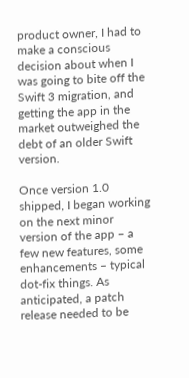product owner, I had to make a conscious decision about when I was going to bite off the Swift 3 migration, and getting the app in the market outweighed the debt of an older Swift version.

Once version 1.0 shipped, I began working on the next minor version of the app – a few new features, some enhancements – typical dot-fix things. As anticipated, a patch release needed to be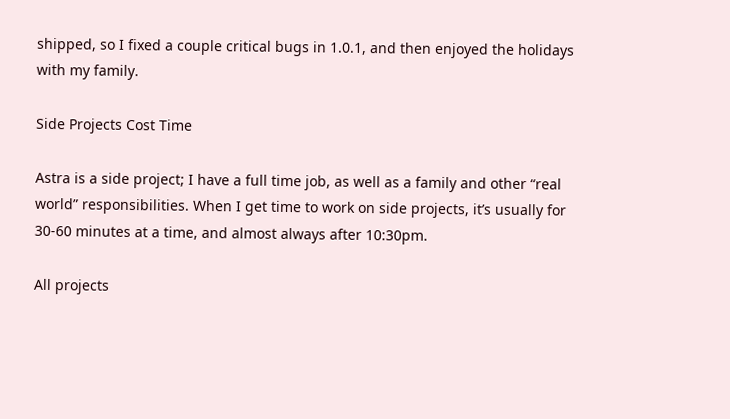shipped, so I fixed a couple critical bugs in 1.0.1, and then enjoyed the holidays with my family.

Side Projects Cost Time

Astra is a side project; I have a full time job, as well as a family and other “real world” responsibilities. When I get time to work on side projects, it’s usually for 30-60 minutes at a time, and almost always after 10:30pm.

All projects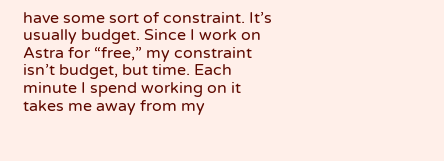have some sort of constraint. It’s usually budget. Since I work on Astra for “free,” my constraint isn’t budget, but time. Each minute I spend working on it takes me away from my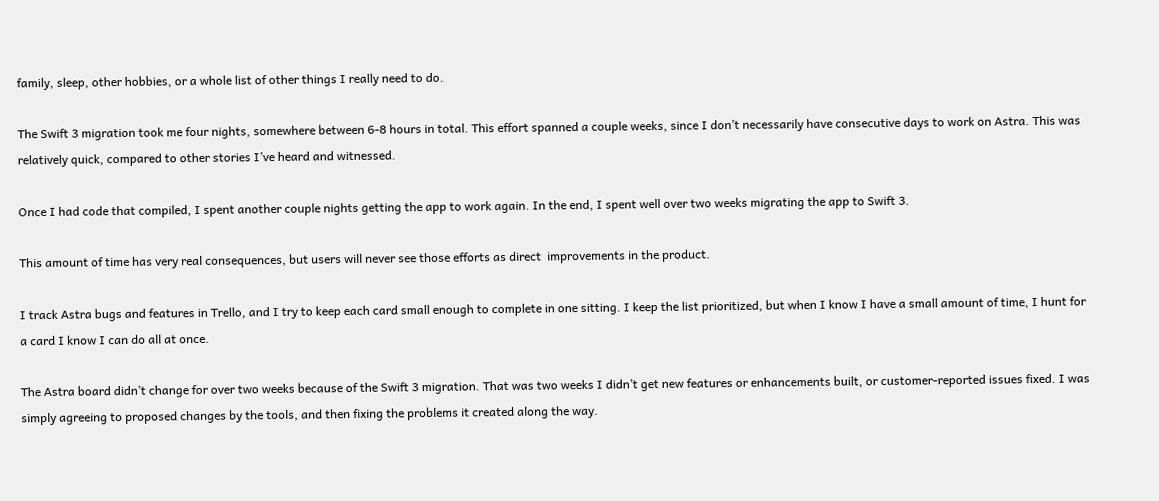family, sleep, other hobbies, or a whole list of other things I really need to do.

The Swift 3 migration took me four nights, somewhere between 6-8 hours in total. This effort spanned a couple weeks, since I don’t necessarily have consecutive days to work on Astra. This was relatively quick, compared to other stories I’ve heard and witnessed.

Once I had code that compiled, I spent another couple nights getting the app to work again. In the end, I spent well over two weeks migrating the app to Swift 3.

This amount of time has very real consequences, but users will never see those efforts as direct  improvements in the product.

I track Astra bugs and features in Trello, and I try to keep each card small enough to complete in one sitting. I keep the list prioritized, but when I know I have a small amount of time, I hunt for a card I know I can do all at once.

The Astra board didn’t change for over two weeks because of the Swift 3 migration. That was two weeks I didn’t get new features or enhancements built, or customer-reported issues fixed. I was simply agreeing to proposed changes by the tools, and then fixing the problems it created along the way.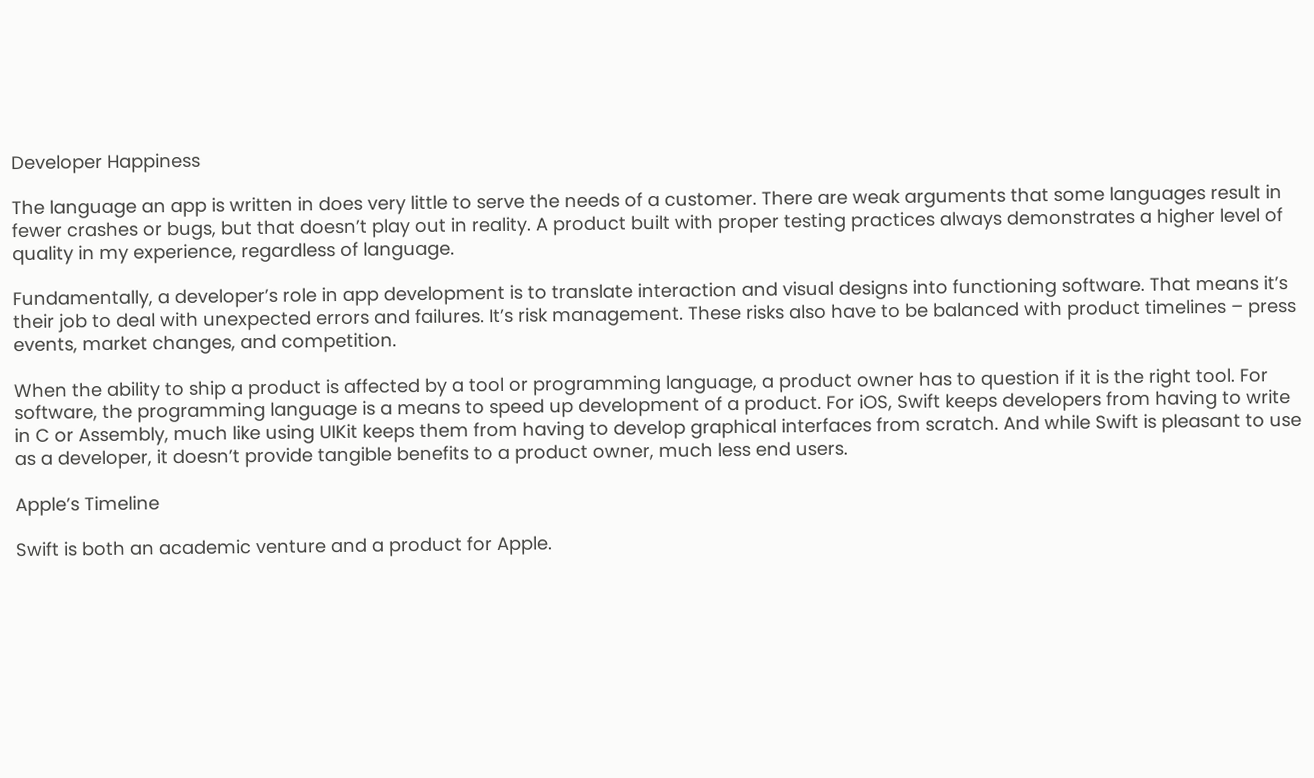Developer Happiness

The language an app is written in does very little to serve the needs of a customer. There are weak arguments that some languages result in fewer crashes or bugs, but that doesn’t play out in reality. A product built with proper testing practices always demonstrates a higher level of quality in my experience, regardless of language.

Fundamentally, a developer’s role in app development is to translate interaction and visual designs into functioning software. That means it’s their job to deal with unexpected errors and failures. It’s risk management. These risks also have to be balanced with product timelines – press events, market changes, and competition.

When the ability to ship a product is affected by a tool or programming language, a product owner has to question if it is the right tool. For software, the programming language is a means to speed up development of a product. For iOS, Swift keeps developers from having to write in C or Assembly, much like using UIKit keeps them from having to develop graphical interfaces from scratch. And while Swift is pleasant to use as a developer, it doesn’t provide tangible benefits to a product owner, much less end users.

Apple’s Timeline

Swift is both an academic venture and a product for Apple.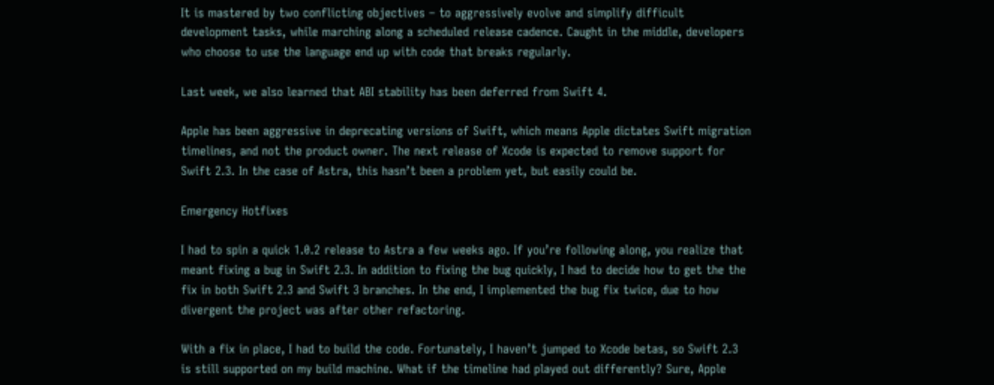It is mastered by two conflicting objectives – to aggressively evolve and simplify difficult development tasks, while marching along a scheduled release cadence. Caught in the middle, developers who choose to use the language end up with code that breaks regularly.

Last week, we also learned that ABI stability has been deferred from Swift 4.

Apple has been aggressive in deprecating versions of Swift, which means Apple dictates Swift migration timelines, and not the product owner. The next release of Xcode is expected to remove support for Swift 2.3. In the case of Astra, this hasn’t been a problem yet, but easily could be.

Emergency Hotfixes

I had to spin a quick 1.0.2 release to Astra a few weeks ago. If you’re following along, you realize that meant fixing a bug in Swift 2.3. In addition to fixing the bug quickly, I had to decide how to get the the fix in both Swift 2.3 and Swift 3 branches. In the end, I implemented the bug fix twice, due to how divergent the project was after other refactoring.

With a fix in place, I had to build the code. Fortunately, I haven’t jumped to Xcode betas, so Swift 2.3 is still supported on my build machine. What if the timeline had played out differently? Sure, Apple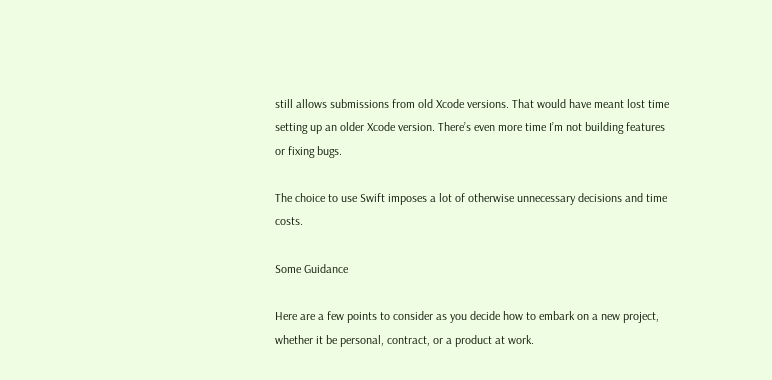still allows submissions from old Xcode versions. That would have meant lost time setting up an older Xcode version. There’s even more time I’m not building features or fixing bugs.

The choice to use Swift imposes a lot of otherwise unnecessary decisions and time costs.

Some Guidance

Here are a few points to consider as you decide how to embark on a new project, whether it be personal, contract, or a product at work.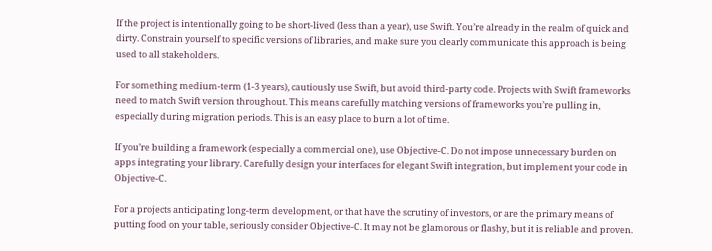If the project is intentionally going to be short-lived (less than a year), use Swift. You’re already in the realm of quick and dirty. Constrain yourself to specific versions of libraries, and make sure you clearly communicate this approach is being used to all stakeholders.

For something medium-term (1-3 years), cautiously use Swift, but avoid third-party code. Projects with Swift frameworks need to match Swift version throughout. This means carefully matching versions of frameworks you’re pulling in, especially during migration periods. This is an easy place to burn a lot of time.

If you’re building a framework (especially a commercial one), use Objective-C. Do not impose unnecessary burden on apps integrating your library. Carefully design your interfaces for elegant Swift integration, but implement your code in Objective-C.

For a projects anticipating long-term development, or that have the scrutiny of investors, or are the primary means of putting food on your table, seriously consider Objective-C. It may not be glamorous or flashy, but it is reliable and proven.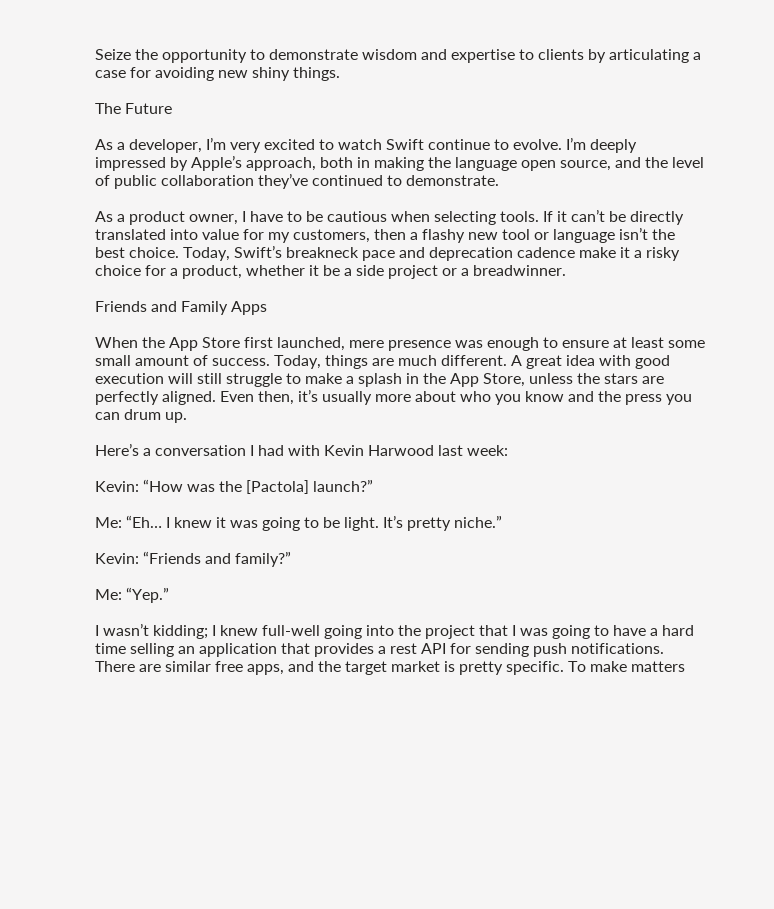Seize the opportunity to demonstrate wisdom and expertise to clients by articulating a case for avoiding new shiny things.

The Future

As a developer, I’m very excited to watch Swift continue to evolve. I’m deeply impressed by Apple’s approach, both in making the language open source, and the level of public collaboration they’ve continued to demonstrate.

As a product owner, I have to be cautious when selecting tools. If it can’t be directly translated into value for my customers, then a flashy new tool or language isn’t the best choice. Today, Swift’s breakneck pace and deprecation cadence make it a risky choice for a product, whether it be a side project or a breadwinner.

Friends and Family Apps

When the App Store first launched, mere presence was enough to ensure at least some small amount of success. Today, things are much different. A great idea with good execution will still struggle to make a splash in the App Store, unless the stars are perfectly aligned. Even then, it’s usually more about who you know and the press you can drum up.

Here’s a conversation I had with Kevin Harwood last week:

Kevin: “How was the [Pactola] launch?”

Me: “Eh… I knew it was going to be light. It’s pretty niche.”

Kevin: “Friends and family?”

Me: “Yep.”

I wasn’t kidding; I knew full-well going into the project that I was going to have a hard time selling an application that provides a rest API for sending push notifications. There are similar free apps, and the target market is pretty specific. To make matters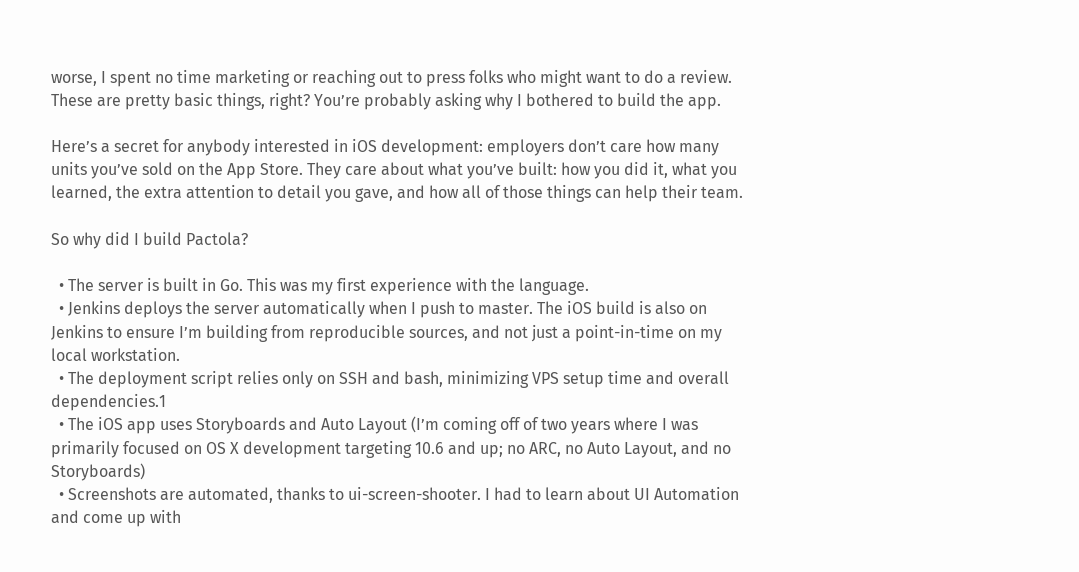worse, I spent no time marketing or reaching out to press folks who might want to do a review. These are pretty basic things, right? You’re probably asking why I bothered to build the app.

Here’s a secret for anybody interested in iOS development: employers don’t care how many units you’ve sold on the App Store. They care about what you’ve built: how you did it, what you learned, the extra attention to detail you gave, and how all of those things can help their team.

So why did I build Pactola?

  • The server is built in Go. This was my first experience with the language.
  • Jenkins deploys the server automatically when I push to master. The iOS build is also on Jenkins to ensure I’m building from reproducible sources, and not just a point-in-time on my local workstation.
  • The deployment script relies only on SSH and bash, minimizing VPS setup time and overall dependencies.1
  • The iOS app uses Storyboards and Auto Layout (I’m coming off of two years where I was primarily focused on OS X development targeting 10.6 and up; no ARC, no Auto Layout, and no Storyboards)
  • Screenshots are automated, thanks to ui-screen-shooter. I had to learn about UI Automation and come up with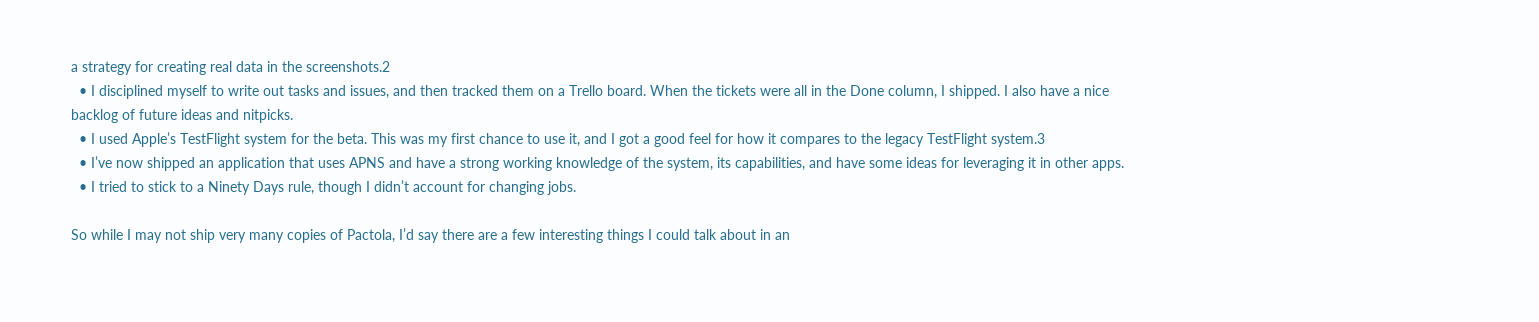a strategy for creating real data in the screenshots.2
  • I disciplined myself to write out tasks and issues, and then tracked them on a Trello board. When the tickets were all in the Done column, I shipped. I also have a nice backlog of future ideas and nitpicks.
  • I used Apple’s TestFlight system for the beta. This was my first chance to use it, and I got a good feel for how it compares to the legacy TestFlight system.3
  • I’ve now shipped an application that uses APNS and have a strong working knowledge of the system, its capabilities, and have some ideas for leveraging it in other apps.
  • I tried to stick to a Ninety Days rule, though I didn’t account for changing jobs.

So while I may not ship very many copies of Pactola, I’d say there are a few interesting things I could talk about in an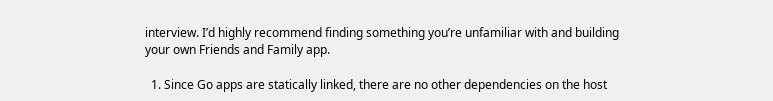interview. I’d highly recommend finding something you’re unfamiliar with and building your own Friends and Family app.

  1. Since Go apps are statically linked, there are no other dependencies on the host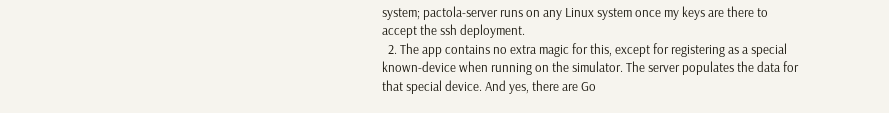system; pactola-server runs on any Linux system once my keys are there to accept the ssh deployment.
  2. The app contains no extra magic for this, except for registering as a special known-device when running on the simulator. The server populates the data for that special device. And yes, there are Go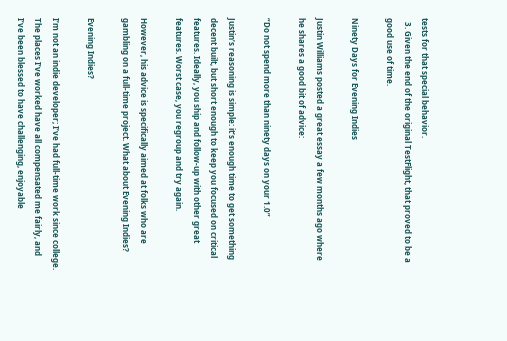tests for that special behavior.
  3. Given the end of the original TestFlight, that proved to be a good use of time.

Ninety Days for Evening Indies

Justin Williams posted a great essay a few months ago where he shares a good bit of advice:

“Do not spend more than ninety days on your 1.0”

Justin’s reasoning is simple: it’s enough time to get something decent built, but short enough to keep you focused on critical features. Ideally, you ship and follow-up with other great features. Worst case, you regroup and try again.

However, his advice is specifically aimed at folks who are gambling on a full-time project. What about Evening Indies?

Evening Indies?

I’m not an indie developer; I’ve had full-time work since college. The places I’ve worked have all compensated me fairly, and I’ve been blessed to have challenging, enjoyable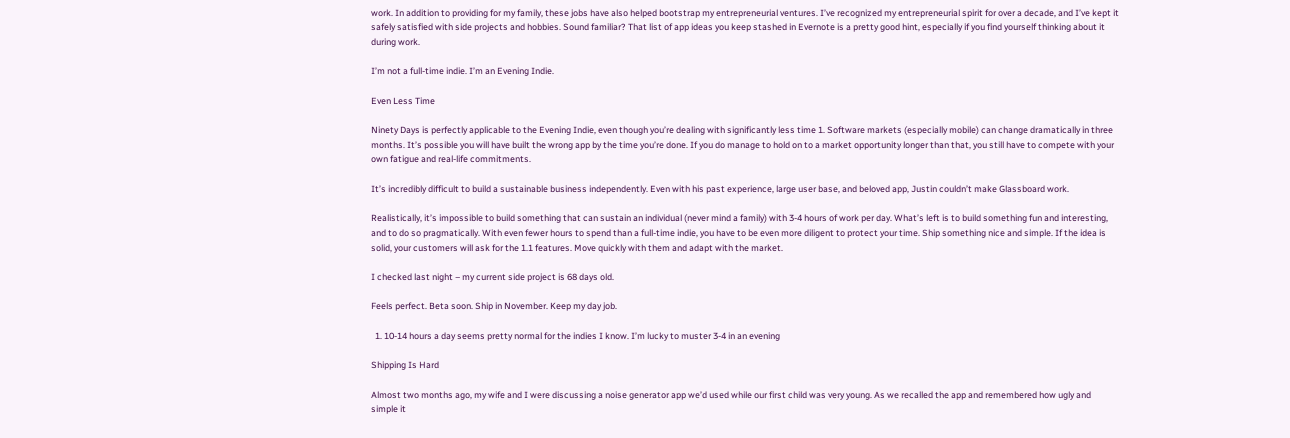work. In addition to providing for my family, these jobs have also helped bootstrap my entrepreneurial ventures. I’ve recognized my entrepreneurial spirit for over a decade, and I’ve kept it safely satisfied with side projects and hobbies. Sound familiar? That list of app ideas you keep stashed in Evernote is a pretty good hint, especially if you find yourself thinking about it during work.

I’m not a full-time indie. I’m an Evening Indie.

Even Less Time

Ninety Days is perfectly applicable to the Evening Indie, even though you’re dealing with significantly less time 1. Software markets (especially mobile) can change dramatically in three months. It’s possible you will have built the wrong app by the time you’re done. If you do manage to hold on to a market opportunity longer than that, you still have to compete with your own fatigue and real-life commitments.

It’s incredibly difficult to build a sustainable business independently. Even with his past experience, large user base, and beloved app, Justin couldn’t make Glassboard work.

Realistically, it’s impossible to build something that can sustain an individual (never mind a family) with 3-4 hours of work per day. What’s left is to build something fun and interesting, and to do so pragmatically. With even fewer hours to spend than a full-time indie, you have to be even more diligent to protect your time. Ship something nice and simple. If the idea is solid, your customers will ask for the 1.1 features. Move quickly with them and adapt with the market.

I checked last night – my current side project is 68 days old.

Feels perfect. Beta soon. Ship in November. Keep my day job.

  1. 10-14 hours a day seems pretty normal for the indies I know. I’m lucky to muster 3-4 in an evening

Shipping Is Hard

Almost two months ago, my wife and I were discussing a noise generator app we’d used while our first child was very young. As we recalled the app and remembered how ugly and simple it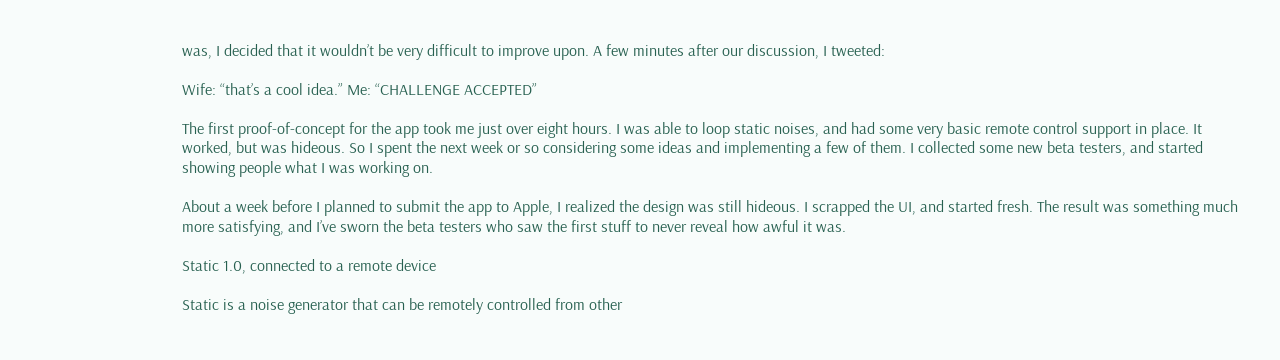was, I decided that it wouldn’t be very difficult to improve upon. A few minutes after our discussion, I tweeted:

Wife: “that’s a cool idea.” Me: “CHALLENGE ACCEPTED”

The first proof-of-concept for the app took me just over eight hours. I was able to loop static noises, and had some very basic remote control support in place. It worked, but was hideous. So I spent the next week or so considering some ideas and implementing a few of them. I collected some new beta testers, and started showing people what I was working on.

About a week before I planned to submit the app to Apple, I realized the design was still hideous. I scrapped the UI, and started fresh. The result was something much more satisfying, and I’ve sworn the beta testers who saw the first stuff to never reveal how awful it was.

Static 1.0, connected to a remote device

Static is a noise generator that can be remotely controlled from other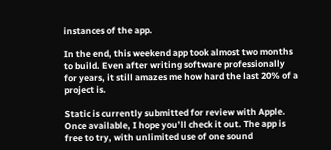instances of the app.

In the end, this weekend app took almost two months to build. Even after writing software professionally for years, it still amazes me how hard the last 20% of a project is.

Static is currently submitted for review with Apple. Once available, I hope you’ll check it out. The app is free to try, with unlimited use of one sound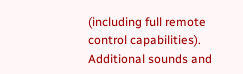(including full remote control capabilities). Additional sounds and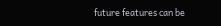future features can be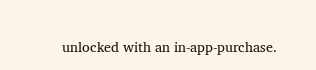unlocked with an in-app-purchase.